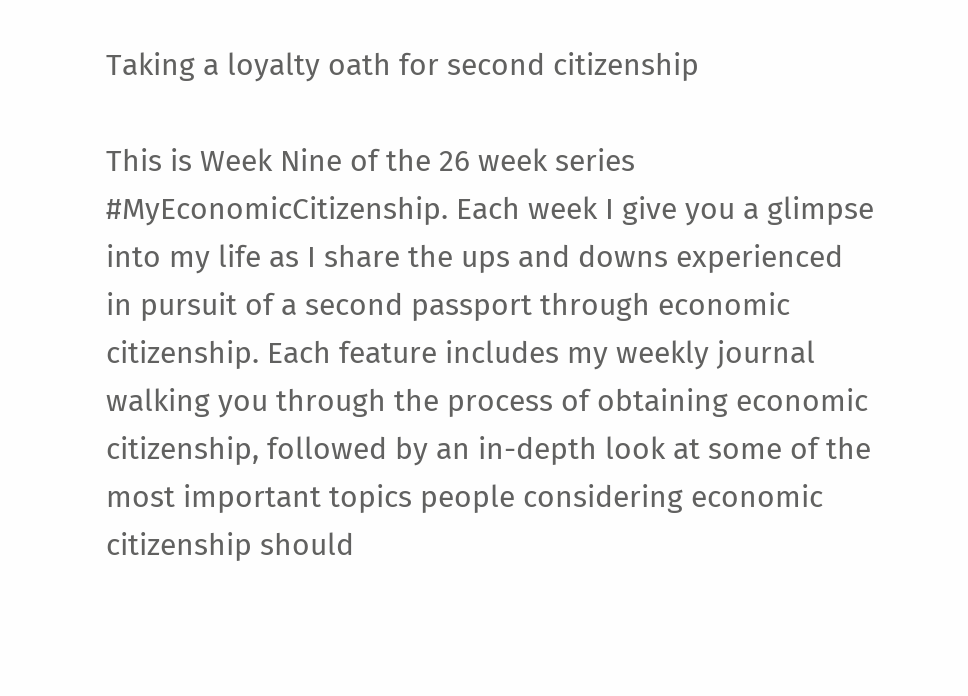Taking a loyalty oath for second citizenship

This is Week Nine of the 26 week series #MyEconomicCitizenship. Each week I give you a glimpse into my life as I share the ups and downs experienced in pursuit of a second passport through economic citizenship. Each feature includes my weekly journal walking you through the process of obtaining economic citizenship, followed by an in-depth look at some of the most important topics people considering economic citizenship should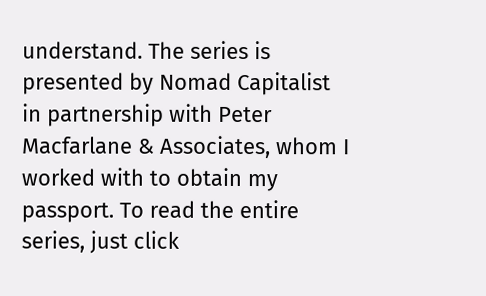understand. The series is presented by Nomad Capitalist in partnership with Peter Macfarlane & Associates, whom I worked with to obtain my passport. To read the entire series, just click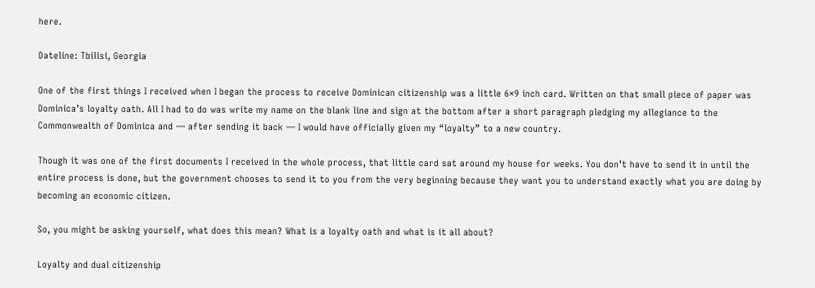here.

Dateline: Tbilisi, Georgia

One of the first things I received when I began the process to receive Dominican citizenship was a little 6×9 inch card. Written on that small piece of paper was Dominica’s loyalty oath. All I had to do was write my name on the blank line and sign at the bottom after a short paragraph pledging my allegiance to the Commonwealth of Dominica and — after sending it back — I would have officially given my “loyalty” to a new country.

Though it was one of the first documents I received in the whole process, that little card sat around my house for weeks. You don’t have to send it in until the entire process is done, but the government chooses to send it to you from the very beginning because they want you to understand exactly what you are doing by becoming an economic citizen.

So, you might be asking yourself, what does this mean? What is a loyalty oath and what is it all about?

Loyalty and dual citizenship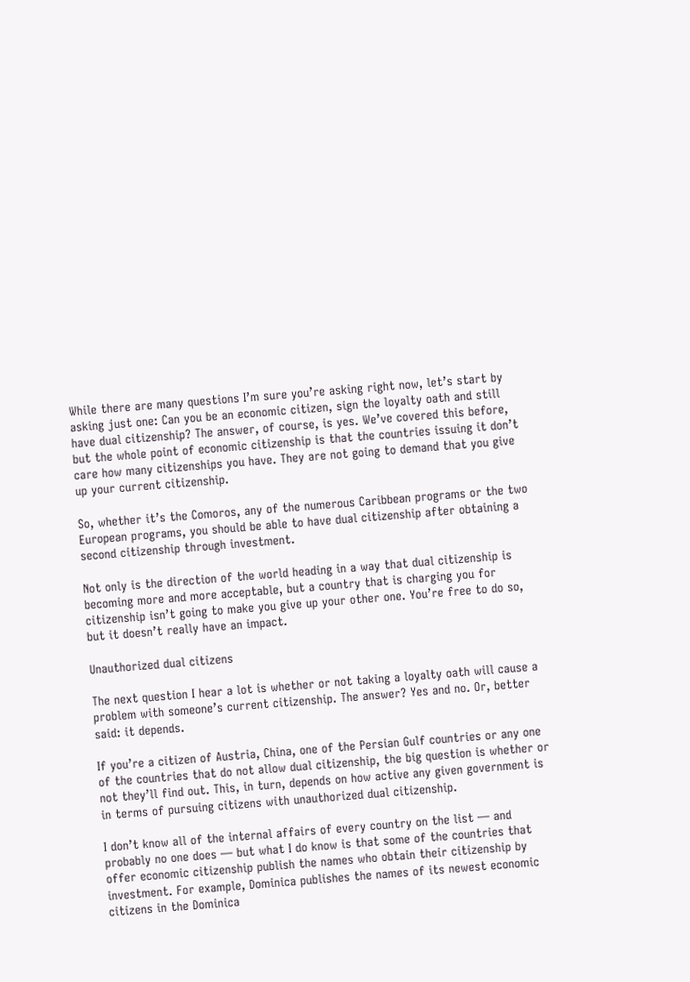While there are many questions I’m sure you’re asking right now, let’s start by asking just one: Can you be an economic citizen, sign the loyalty oath and still have dual citizenship? The answer, of course, is yes. We’ve covered this before, but the whole point of economic citizenship is that the countries issuing it don’t care how many citizenships you have. They are not going to demand that you give up your current citizenship.

So, whether it’s the Comoros, any of the numerous Caribbean programs or the two European programs, you should be able to have dual citizenship after obtaining a second citizenship through investment.

Not only is the direction of the world heading in a way that dual citizenship is becoming more and more acceptable, but a country that is charging you for citizenship isn’t going to make you give up your other one. You’re free to do so, but it doesn’t really have an impact.

Unauthorized dual citizens

The next question I hear a lot is whether or not taking a loyalty oath will cause a problem with someone’s current citizenship. The answer? Yes and no. Or, better said: it depends.

If you’re a citizen of Austria, China, one of the Persian Gulf countries or any one of the countries that do not allow dual citizenship, the big question is whether or not they’ll find out. This, in turn, depends on how active any given government is in terms of pursuing citizens with unauthorized dual citizenship.

I don’t know all of the internal affairs of every country on the list — and probably no one does — but what I do know is that some of the countries that offer economic citizenship publish the names who obtain their citizenship by investment. For example, Dominica publishes the names of its newest economic citizens in the Dominica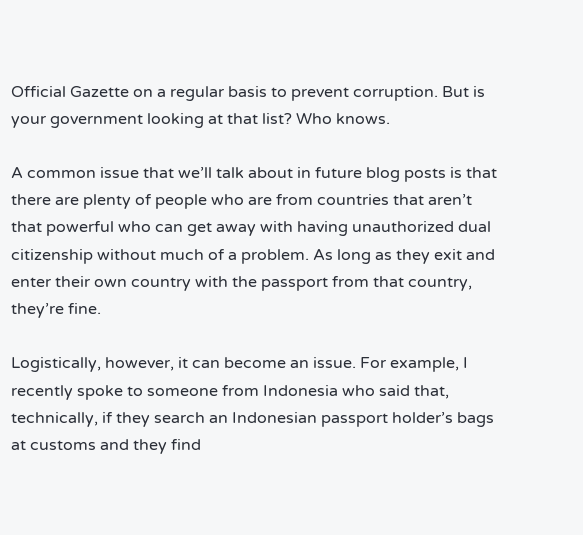Official Gazette on a regular basis to prevent corruption. But is your government looking at that list? Who knows.

A common issue that we’ll talk about in future blog posts is that there are plenty of people who are from countries that aren’t that powerful who can get away with having unauthorized dual citizenship without much of a problem. As long as they exit and enter their own country with the passport from that country, they’re fine.

Logistically, however, it can become an issue. For example, I recently spoke to someone from Indonesia who said that, technically, if they search an Indonesian passport holder’s bags at customs and they find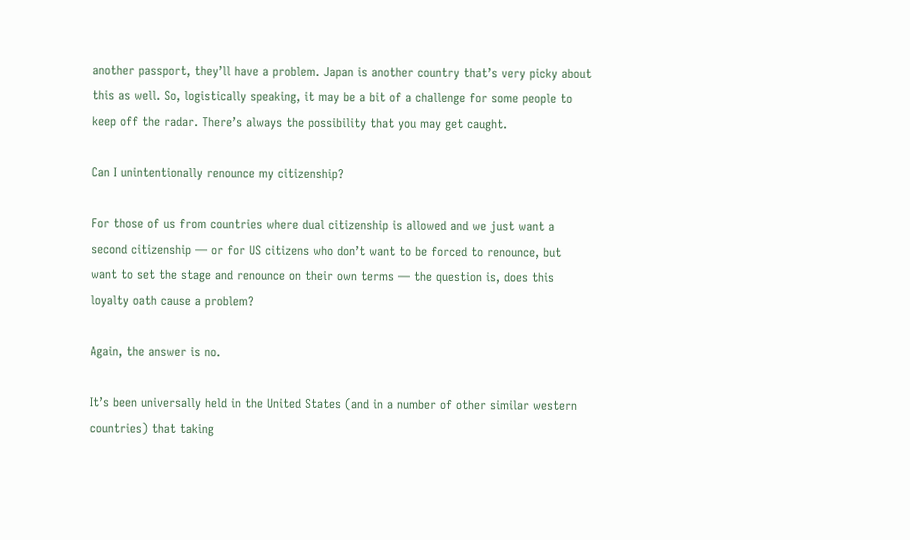another passport, they’ll have a problem. Japan is another country that’s very picky about this as well. So, logistically speaking, it may be a bit of a challenge for some people to keep off the radar. There’s always the possibility that you may get caught.

Can I unintentionally renounce my citizenship?

For those of us from countries where dual citizenship is allowed and we just want a second citizenship — or for US citizens who don’t want to be forced to renounce, but want to set the stage and renounce on their own terms — the question is, does this loyalty oath cause a problem?

Again, the answer is no.

It’s been universally held in the United States (and in a number of other similar western countries) that taking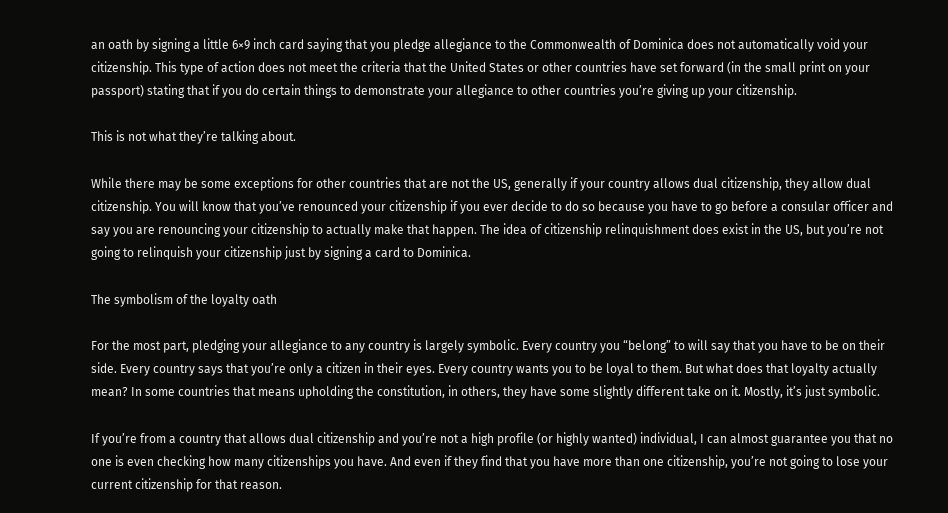an oath by signing a little 6×9 inch card saying that you pledge allegiance to the Commonwealth of Dominica does not automatically void your citizenship. This type of action does not meet the criteria that the United States or other countries have set forward (in the small print on your passport) stating that if you do certain things to demonstrate your allegiance to other countries you’re giving up your citizenship.

This is not what they’re talking about.

While there may be some exceptions for other countries that are not the US, generally if your country allows dual citizenship, they allow dual citizenship. You will know that you’ve renounced your citizenship if you ever decide to do so because you have to go before a consular officer and say you are renouncing your citizenship to actually make that happen. The idea of citizenship relinquishment does exist in the US, but you’re not going to relinquish your citizenship just by signing a card to Dominica.

The symbolism of the loyalty oath

For the most part, pledging your allegiance to any country is largely symbolic. Every country you “belong” to will say that you have to be on their side. Every country says that you’re only a citizen in their eyes. Every country wants you to be loyal to them. But what does that loyalty actually mean? In some countries that means upholding the constitution, in others, they have some slightly different take on it. Mostly, it’s just symbolic.

If you’re from a country that allows dual citizenship and you’re not a high profile (or highly wanted) individual, I can almost guarantee you that no one is even checking how many citizenships you have. And even if they find that you have more than one citizenship, you’re not going to lose your current citizenship for that reason.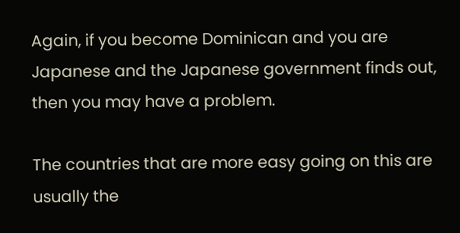Again, if you become Dominican and you are Japanese and the Japanese government finds out, then you may have a problem.

The countries that are more easy going on this are usually the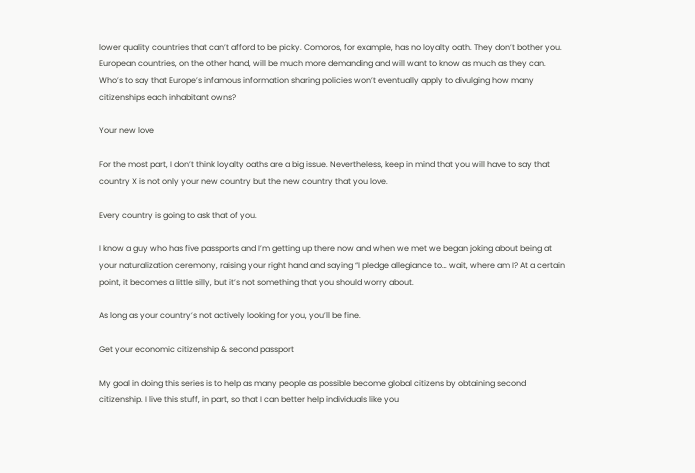lower quality countries that can’t afford to be picky. Comoros, for example, has no loyalty oath. They don’t bother you. European countries, on the other hand, will be much more demanding and will want to know as much as they can. Who’s to say that Europe’s infamous information sharing policies won’t eventually apply to divulging how many citizenships each inhabitant owns?

Your new love

For the most part, I don’t think loyalty oaths are a big issue. Nevertheless, keep in mind that you will have to say that country X is not only your new country but the new country that you love.

Every country is going to ask that of you.

I know a guy who has five passports and I’m getting up there now and when we met we began joking about being at your naturalization ceremony, raising your right hand and saying “I pledge allegiance to… wait, where am I? At a certain point, it becomes a little silly, but it’s not something that you should worry about.

As long as your country’s not actively looking for you, you’ll be fine.

Get your economic citizenship & second passport

My goal in doing this series is to help as many people as possible become global citizens by obtaining second citizenship. I live this stuff, in part, so that I can better help individuals like you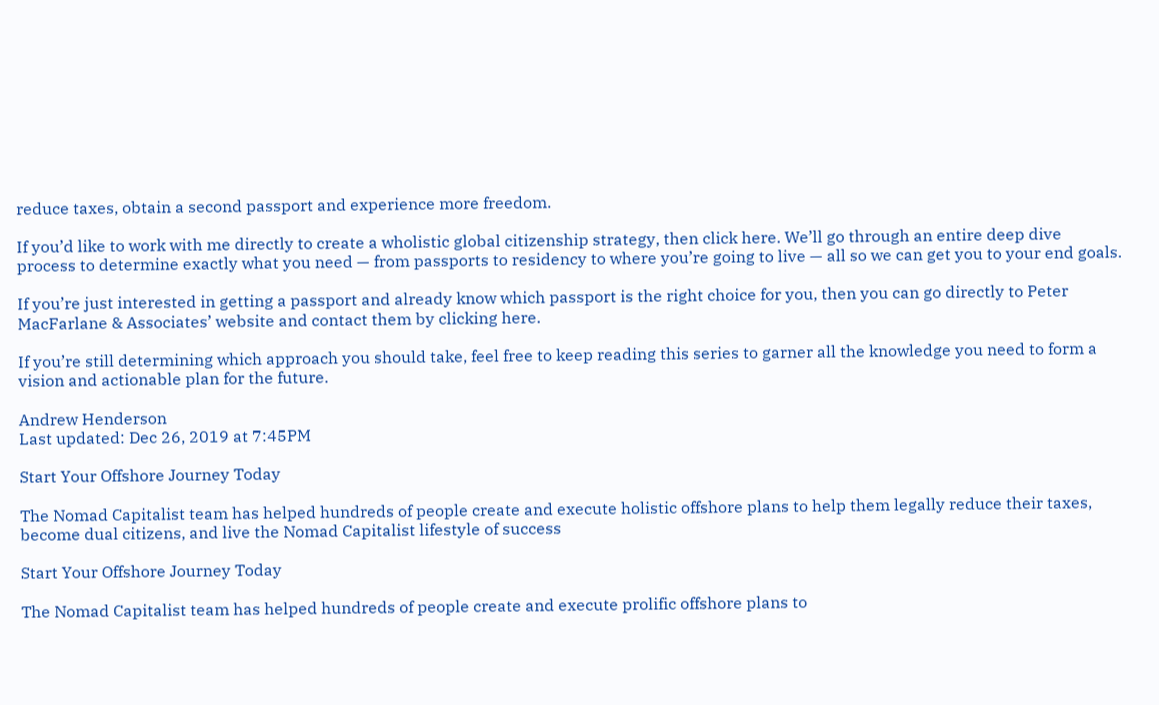reduce taxes, obtain a second passport and experience more freedom.

If you’d like to work with me directly to create a wholistic global citizenship strategy, then click here. We’ll go through an entire deep dive process to determine exactly what you need — from passports to residency to where you’re going to live — all so we can get you to your end goals.

If you’re just interested in getting a passport and already know which passport is the right choice for you, then you can go directly to Peter MacFarlane & Associates’ website and contact them by clicking here.

If you’re still determining which approach you should take, feel free to keep reading this series to garner all the knowledge you need to form a vision and actionable plan for the future.

Andrew Henderson
Last updated: Dec 26, 2019 at 7:45PM

Start Your Offshore Journey Today

The Nomad Capitalist team has helped hundreds of people create and execute holistic offshore plans to help them legally reduce their taxes, become dual citizens, and live the Nomad Capitalist lifestyle of success

Start Your Offshore Journey Today

The Nomad Capitalist team has helped hundreds of people create and execute prolific offshore plans to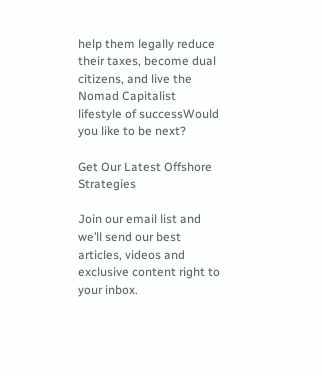help them legally reduce their taxes, become dual citizens, and live the Nomad Capitalist lifestyle of successWould you like to be next?

Get Our Latest Offshore Strategies

Join our email list and we’ll send our best articles, videos and exclusive content right to your inbox.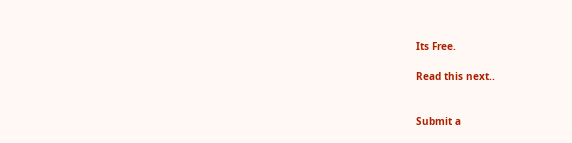Its Free.

Read this next..


Submit a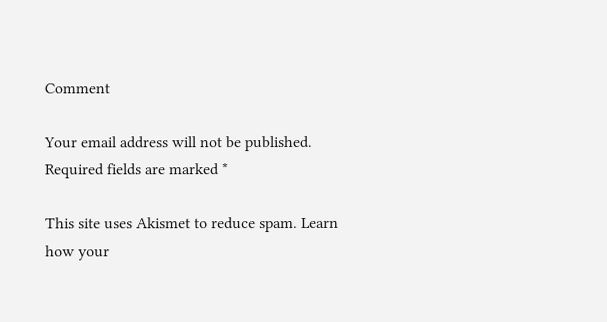Comment

Your email address will not be published. Required fields are marked *

This site uses Akismet to reduce spam. Learn how your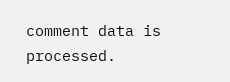comment data is processed.